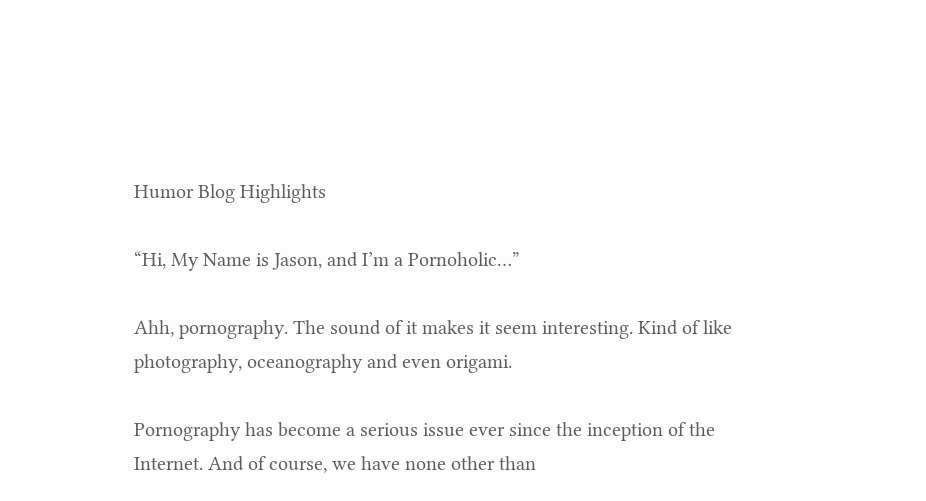Humor Blog Highlights

“Hi, My Name is Jason, and I’m a Pornoholic…”

Ahh, pornography. The sound of it makes it seem interesting. Kind of like photography, oceanography and even origami.

Pornography has become a serious issue ever since the inception of the Internet. And of course, we have none other than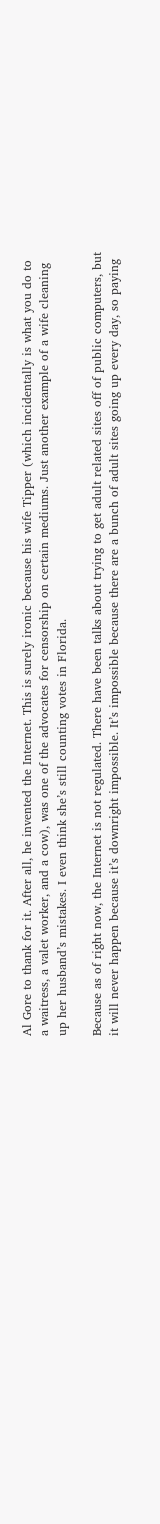Al Gore to thank for it. After all, he invented the Internet. This is surely ironic because his wife Tipper (which incidentally is what you do to a waitress, a valet worker, and a cow), was one of the advocates for censorship on certain mediums. Just another example of a wife cleaning up her husband’s mistakes. I even think she’s still counting votes in Florida.

Because as of right now, the Internet is not regulated. There have been talks about trying to get adult related sites off of public computers, but it will never happen because it’s downright impossible. It’s impossible because there are a bunch of adult sites going up every day, so paying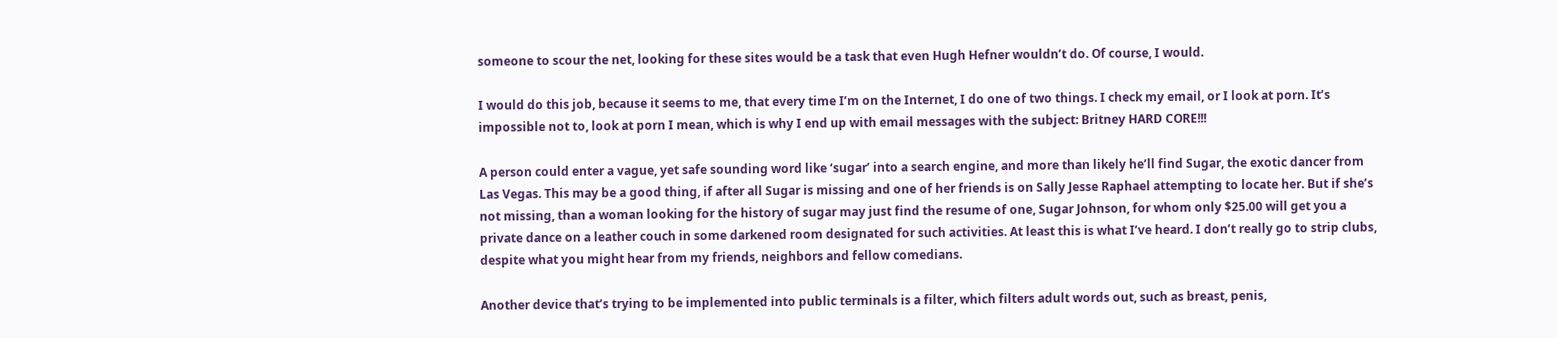someone to scour the net, looking for these sites would be a task that even Hugh Hefner wouldn’t do. Of course, I would.

I would do this job, because it seems to me, that every time I’m on the Internet, I do one of two things. I check my email, or I look at porn. It’s impossible not to, look at porn I mean, which is why I end up with email messages with the subject: Britney HARD CORE!!!

A person could enter a vague, yet safe sounding word like ‘sugar’ into a search engine, and more than likely he’ll find Sugar, the exotic dancer from Las Vegas. This may be a good thing, if after all Sugar is missing and one of her friends is on Sally Jesse Raphael attempting to locate her. But if she’s not missing, than a woman looking for the history of sugar may just find the resume of one, Sugar Johnson, for whom only $25.00 will get you a private dance on a leather couch in some darkened room designated for such activities. At least this is what I’ve heard. I don’t really go to strip clubs, despite what you might hear from my friends, neighbors and fellow comedians.

Another device that’s trying to be implemented into public terminals is a filter, which filters adult words out, such as breast, penis,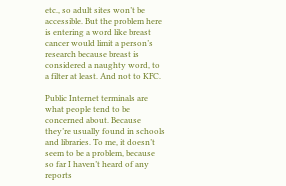etc., so adult sites won’t be accessible. But the problem here is entering a word like breast cancer would limit a person’s research because breast is considered a naughty word, to a filter at least. And not to KFC.

Public Internet terminals are what people tend to be concerned about. Because they’re usually found in schools and libraries. To me, it doesn’t seem to be a problem, because so far I haven’t heard of any reports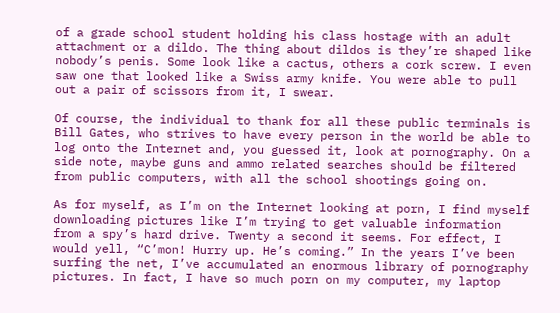of a grade school student holding his class hostage with an adult attachment or a dildo. The thing about dildos is they’re shaped like nobody’s penis. Some look like a cactus, others a cork screw. I even saw one that looked like a Swiss army knife. You were able to pull out a pair of scissors from it, I swear.

Of course, the individual to thank for all these public terminals is Bill Gates, who strives to have every person in the world be able to log onto the Internet and, you guessed it, look at pornography. On a side note, maybe guns and ammo related searches should be filtered from public computers, with all the school shootings going on.

As for myself, as I’m on the Internet looking at porn, I find myself downloading pictures like I’m trying to get valuable information from a spy’s hard drive. Twenty a second it seems. For effect, I would yell, “C’mon! Hurry up. He’s coming.” In the years I’ve been surfing the net, I’ve accumulated an enormous library of pornography pictures. In fact, I have so much porn on my computer, my laptop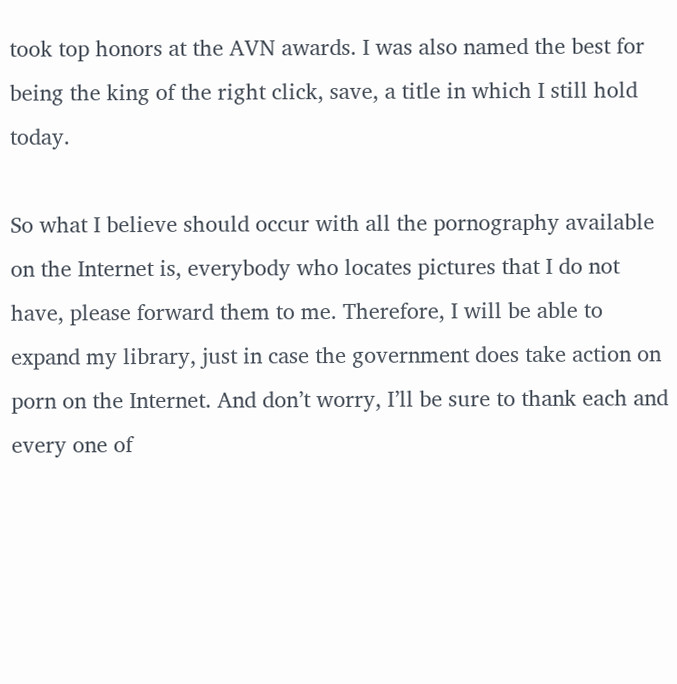took top honors at the AVN awards. I was also named the best for being the king of the right click, save, a title in which I still hold today.

So what I believe should occur with all the pornography available on the Internet is, everybody who locates pictures that I do not have, please forward them to me. Therefore, I will be able to expand my library, just in case the government does take action on porn on the Internet. And don’t worry, I’ll be sure to thank each and every one of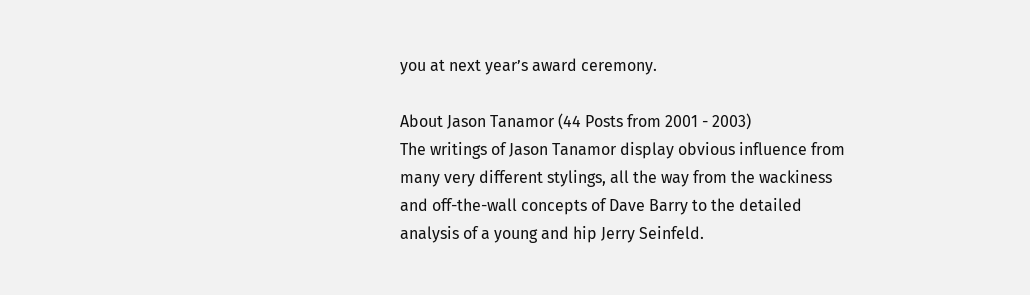you at next year’s award ceremony.

About Jason Tanamor (44 Posts from 2001 - 2003)
The writings of Jason Tanamor display obvious influence from many very different stylings, all the way from the wackiness and off-the-wall concepts of Dave Barry to the detailed analysis of a young and hip Jerry Seinfeld.